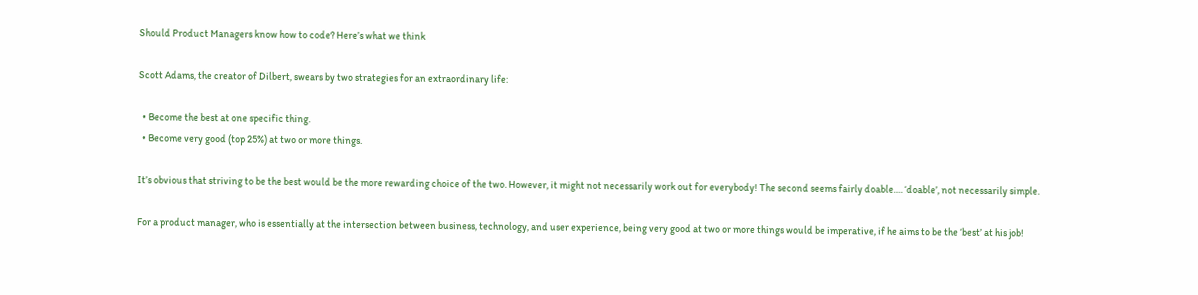Should Product Managers know how to code? Here’s what we think

Scott Adams, the creator of Dilbert, swears by two strategies for an extraordinary life:

  • Become the best at one specific thing.
  • Become very good (top 25%) at two or more things.

It’s obvious that striving to be the best would be the more rewarding choice of the two. However, it might not necessarily work out for everybody! The second seems fairly doable…. ‘doable’, not necessarily simple.

For a product manager, who is essentially at the intersection between business, technology, and user experience, being very good at two or more things would be imperative, if he aims to be the ‘best’ at his job!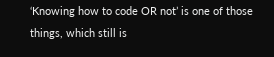‘Knowing how to code OR not’ is one of those things, which still is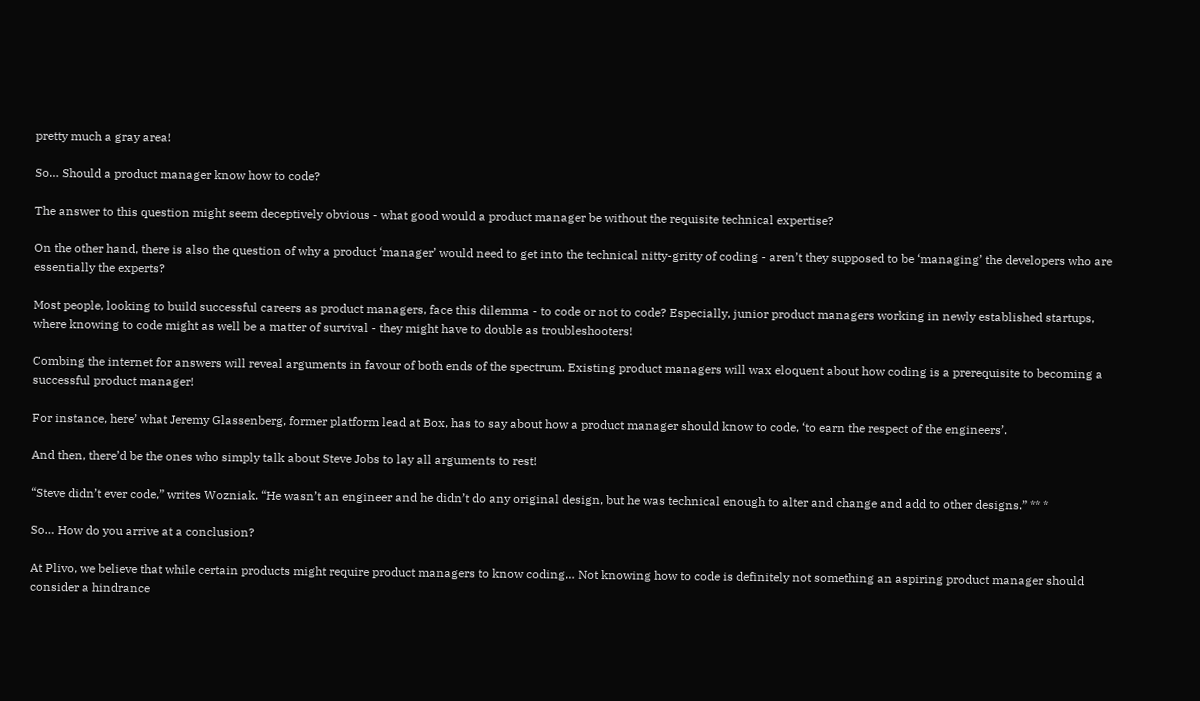pretty much a gray area!

So… Should a product manager know how to code?

The answer to this question might seem deceptively obvious - what good would a product manager be without the requisite technical expertise?

On the other hand, there is also the question of why a product ‘manager’ would need to get into the technical nitty-gritty of coding - aren’t they supposed to be ‘managing’ the developers who are essentially the experts?

Most people, looking to build successful careers as product managers, face this dilemma - to code or not to code? Especially, junior product managers working in newly established startups, where knowing to code might as well be a matter of survival - they might have to double as troubleshooters!

Combing the internet for answers will reveal arguments in favour of both ends of the spectrum. Existing product managers will wax eloquent about how coding is a prerequisite to becoming a successful product manager!

For instance, here’ what Jeremy Glassenberg, former platform lead at Box, has to say about how a product manager should know to code, ‘to earn the respect of the engineers’.

And then, there’d be the ones who simply talk about Steve Jobs to lay all arguments to rest!

“Steve didn’t ever code,” writes Wozniak. “He wasn’t an engineer and he didn’t do any original design, but he was technical enough to alter and change and add to other designs.” ** *

So… How do you arrive at a conclusion?

At Plivo, we believe that while certain products might require product managers to know coding… Not knowing how to code is definitely not something an aspiring product manager should consider a hindrance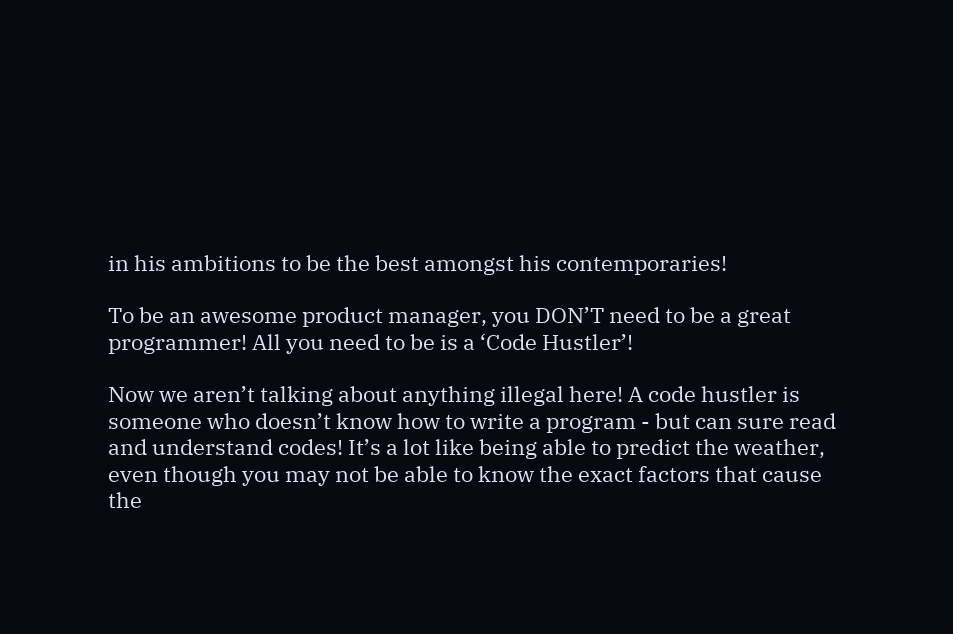in his ambitions to be the best amongst his contemporaries!

To be an awesome product manager, you DON’T need to be a great programmer! All you need to be is a ‘Code Hustler’!

Now we aren’t talking about anything illegal here! A code hustler is someone who doesn’t know how to write a program - but can sure read and understand codes! It’s a lot like being able to predict the weather, even though you may not be able to know the exact factors that cause the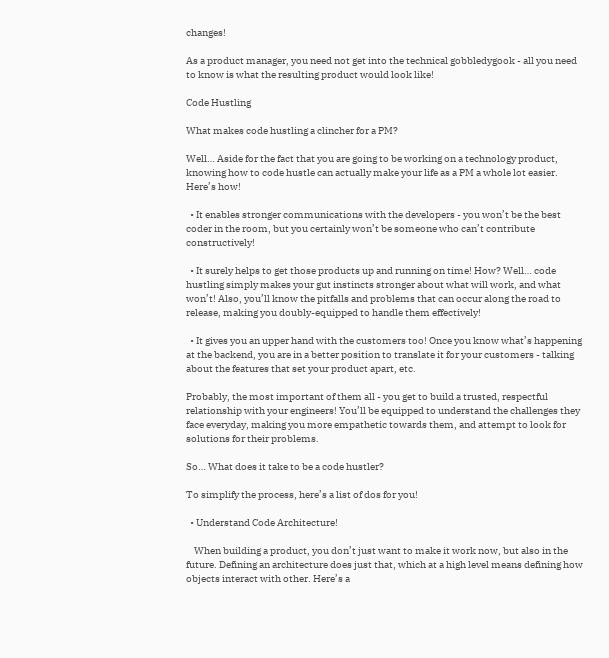changes!

As a product manager, you need not get into the technical gobbledygook - all you need to know is what the resulting product would look like!

Code Hustling

What makes code hustling a clincher for a PM?

Well… Aside for the fact that you are going to be working on a technology product, knowing how to code hustle can actually make your life as a PM a whole lot easier. Here’s how!

  • It enables stronger communications with the developers - you won’t be the best coder in the room, but you certainly won’t be someone who can’t contribute constructively!

  • It surely helps to get those products up and running on time! How? Well… code hustling simply makes your gut instincts stronger about what will work, and what won’t! Also, you’ll know the pitfalls and problems that can occur along the road to release, making you doubly-equipped to handle them effectively!

  • It gives you an upper hand with the customers too! Once you know what’s happening at the backend, you are in a better position to translate it for your customers - talking about the features that set your product apart, etc.

Probably, the most important of them all - you get to build a trusted, respectful relationship with your engineers! You’ll be equipped to understand the challenges they face everyday, making you more empathetic towards them, and attempt to look for solutions for their problems.

So… What does it take to be a code hustler?

To simplify the process, here’s a list of dos for you!

  • Understand Code Architecture!

    When building a product, you don’t just want to make it work now, but also in the future. Defining an architecture does just that, which at a high level means defining how objects interact with other. Here’s a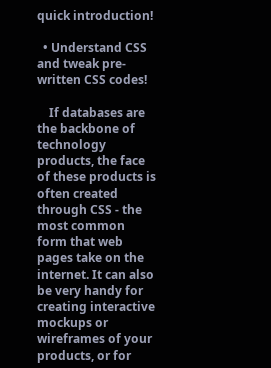quick introduction!

  • Understand CSS and tweak pre-written CSS codes!

    If databases are the backbone of technology products, the face of these products is often created through CSS - the most common form that web pages take on the internet. It can also be very handy for creating interactive mockups or wireframes of your products, or for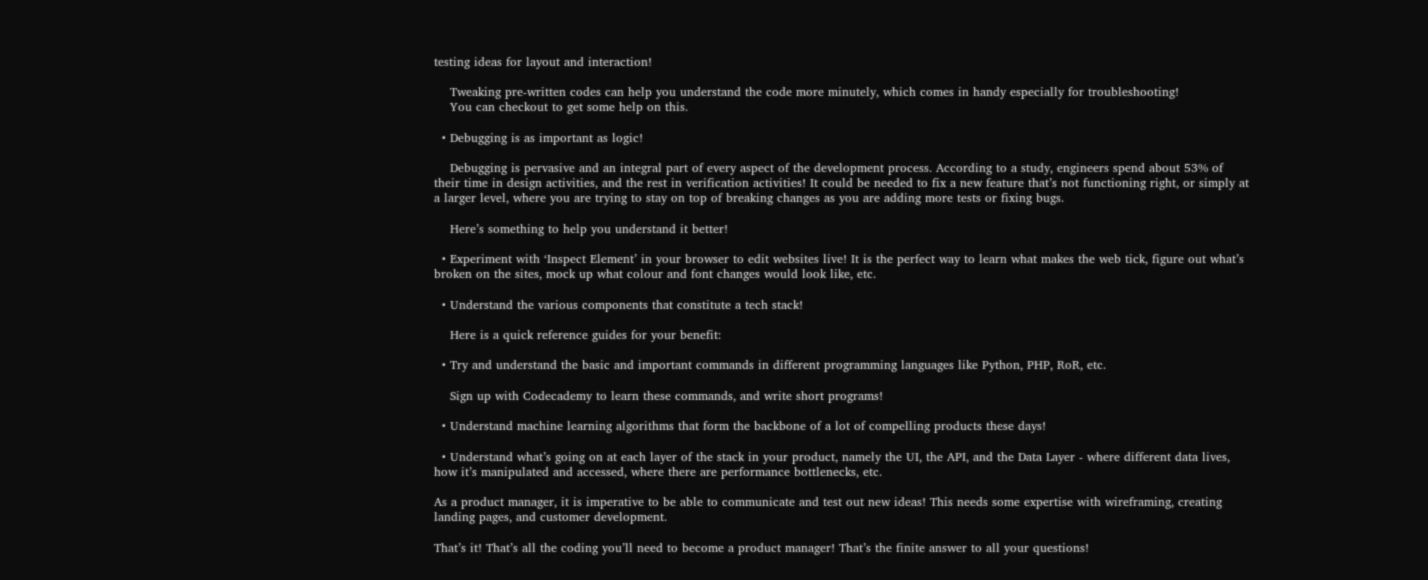testing ideas for layout and interaction!

    Tweaking pre-written codes can help you understand the code more minutely, which comes in handy especially for troubleshooting!
    You can checkout to get some help on this.

  • Debugging is as important as logic!

    Debugging is pervasive and an integral part of every aspect of the development process. According to a study, engineers spend about 53% of their time in design activities, and the rest in verification activities! It could be needed to fix a new feature that’s not functioning right, or simply at a larger level, where you are trying to stay on top of breaking changes as you are adding more tests or fixing bugs.

    Here’s something to help you understand it better!

  • Experiment with ‘Inspect Element’ in your browser to edit websites live! It is the perfect way to learn what makes the web tick, figure out what’s broken on the sites, mock up what colour and font changes would look like, etc.

  • Understand the various components that constitute a tech stack!

    Here is a quick reference guides for your benefit:

  • Try and understand the basic and important commands in different programming languages like Python, PHP, RoR, etc.

    Sign up with Codecademy to learn these commands, and write short programs!

  • Understand machine learning algorithms that form the backbone of a lot of compelling products these days!

  • Understand what’s going on at each layer of the stack in your product, namely the UI, the API, and the Data Layer - where different data lives, how it’s manipulated and accessed, where there are performance bottlenecks, etc.

As a product manager, it is imperative to be able to communicate and test out new ideas! This needs some expertise with wireframing, creating landing pages, and customer development.

That’s it! That’s all the coding you’ll need to become a product manager! That’s the finite answer to all your questions!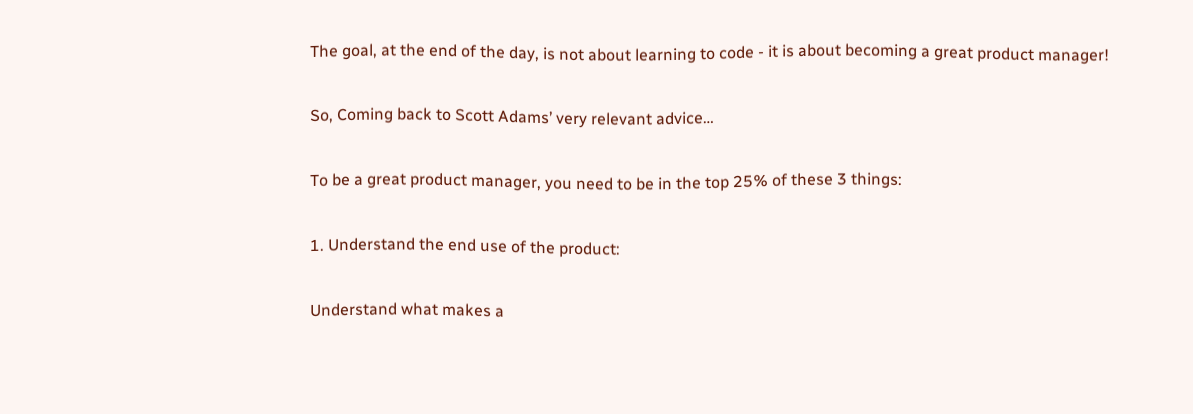The goal, at the end of the day, is not about learning to code - it is about becoming a great product manager!

So, Coming back to Scott Adams’ very relevant advice…

To be a great product manager, you need to be in the top 25% of these 3 things:

1. Understand the end use of the product:

Understand what makes a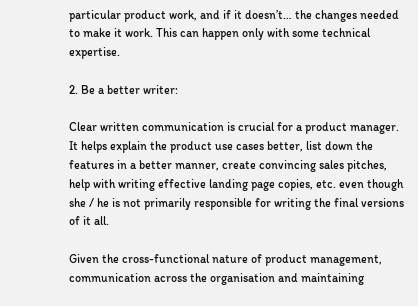particular product work, and if it doesn’t… the changes needed to make it work. This can happen only with some technical expertise.

2. Be a better writer:

Clear written communication is crucial for a product manager. It helps explain the product use cases better, list down the features in a better manner, create convincing sales pitches, help with writing effective landing page copies, etc. even though she / he is not primarily responsible for writing the final versions of it all.

Given the cross-functional nature of product management, communication across the organisation and maintaining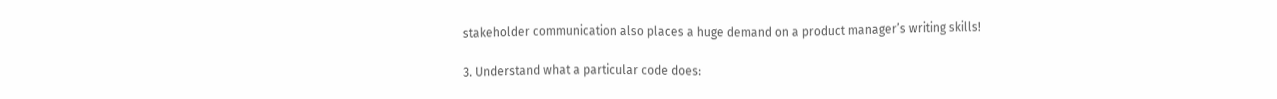stakeholder communication also places a huge demand on a product manager’s writing skills!

3. Understand what a particular code does: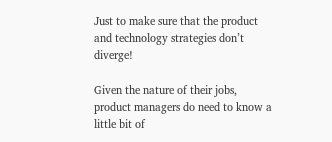Just to make sure that the product and technology strategies don’t diverge!

Given the nature of their jobs, product managers do need to know a little bit of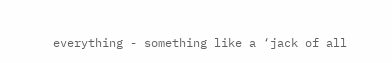everything - something like a ‘jack of all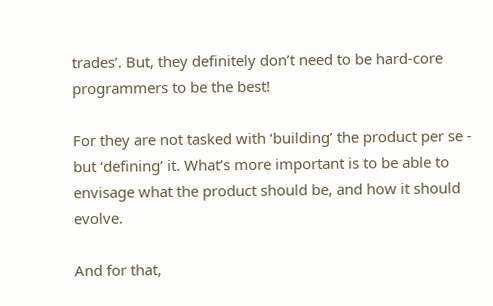trades’. But, they definitely don’t need to be hard-core programmers to be the best!

For they are not tasked with ‘building’ the product per se - but ‘defining’ it. What’s more important is to be able to envisage what the product should be, and how it should evolve.

And for that,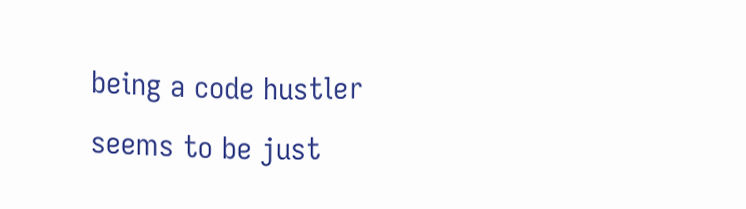being a code hustler seems to be just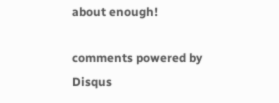about enough!

comments powered by Disqus